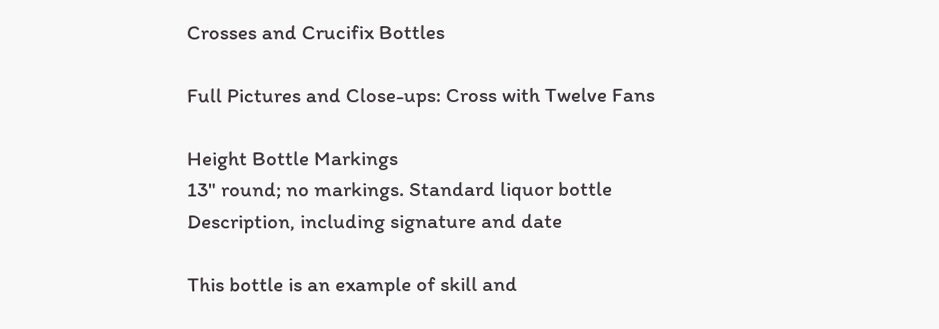Crosses and Crucifix Bottles

Full Pictures and Close-ups: Cross with Twelve Fans

Height Bottle Markings
13" round; no markings. Standard liquor bottle
Description, including signature and date

This bottle is an example of skill and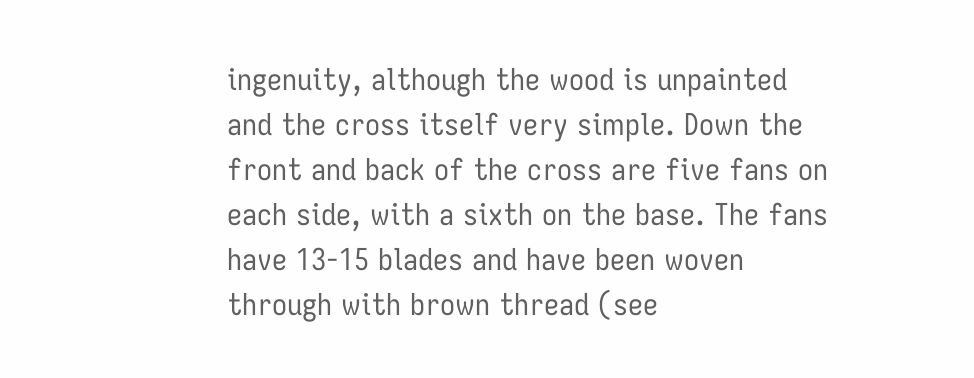ingenuity, although the wood is unpainted and the cross itself very simple. Down the front and back of the cross are five fans on each side, with a sixth on the base. The fans have 13-15 blades and have been woven through with brown thread (see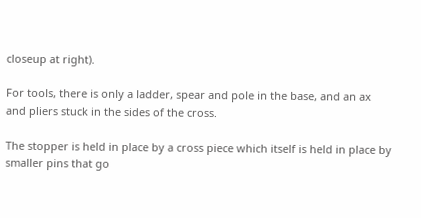closeup at right).

For tools, there is only a ladder, spear and pole in the base, and an ax and pliers stuck in the sides of the cross.

The stopper is held in place by a cross piece which itself is held in place by smaller pins that go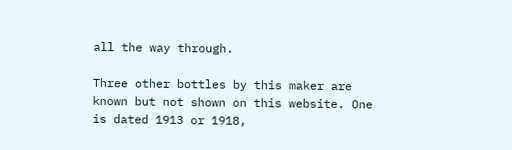all the way through.

Three other bottles by this maker are known but not shown on this website. One is dated 1913 or 1918,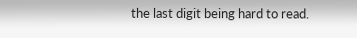the last digit being hard to read.